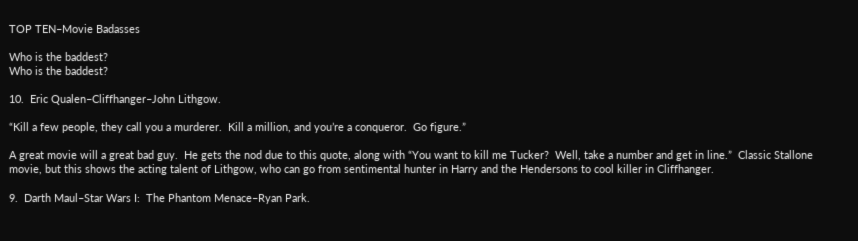TOP TEN–Movie Badasses

Who is the baddest?
Who is the baddest?

10.  Eric Qualen–Cliffhanger–John Lithgow.

“Kill a few people, they call you a murderer.  Kill a million, and you’re a conqueror.  Go figure.”

A great movie will a great bad guy.  He gets the nod due to this quote, along with “You want to kill me Tucker?  Well, take a number and get in line.”  Classic Stallone movie, but this shows the acting talent of Lithgow, who can go from sentimental hunter in Harry and the Hendersons to cool killer in Cliffhanger.

9.  Darth Maul–Star Wars I:  The Phantom Menace–Ryan Park.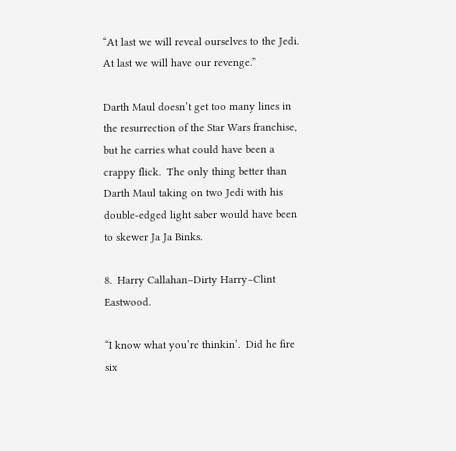“At last we will reveal ourselves to the Jedi.  At last we will have our revenge.”

Darth Maul doesn’t get too many lines in the resurrection of the Star Wars franchise, but he carries what could have been a crappy flick.  The only thing better than Darth Maul taking on two Jedi with his double-edged light saber would have been to skewer Ja Ja Binks.

8.  Harry Callahan–Dirty Harry–Clint Eastwood.

“I know what you’re thinkin’.  Did he fire six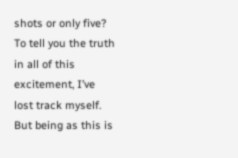shots or only five?  To tell you the truth in all of this excitement, I’ve lost track myself.  But being as this is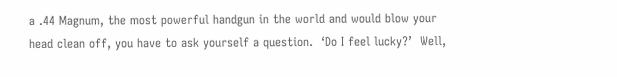a .44 Magnum, the most powerful handgun in the world and would blow your head clean off, you have to ask yourself a question.  ‘Do I feel lucky?’  Well,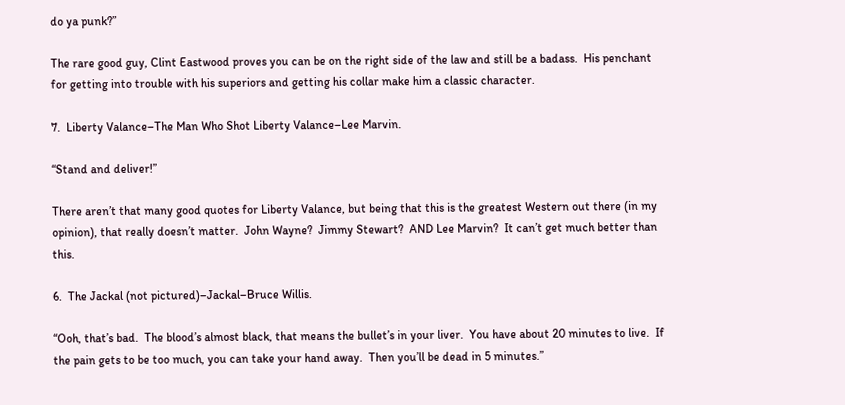do ya punk?”

The rare good guy, Clint Eastwood proves you can be on the right side of the law and still be a badass.  His penchant for getting into trouble with his superiors and getting his collar make him a classic character.

7.  Liberty Valance–The Man Who Shot Liberty Valance–Lee Marvin.

“Stand and deliver!”

There aren’t that many good quotes for Liberty Valance, but being that this is the greatest Western out there (in my opinion), that really doesn’t matter.  John Wayne?  Jimmy Stewart?  AND Lee Marvin?  It can’t get much better than this.

6.  The Jackal (not pictured)–Jackal–Bruce Willis.

“Ooh, that’s bad.  The blood’s almost black, that means the bullet’s in your liver.  You have about 20 minutes to live.  If the pain gets to be too much, you can take your hand away.  Then you’ll be dead in 5 minutes.”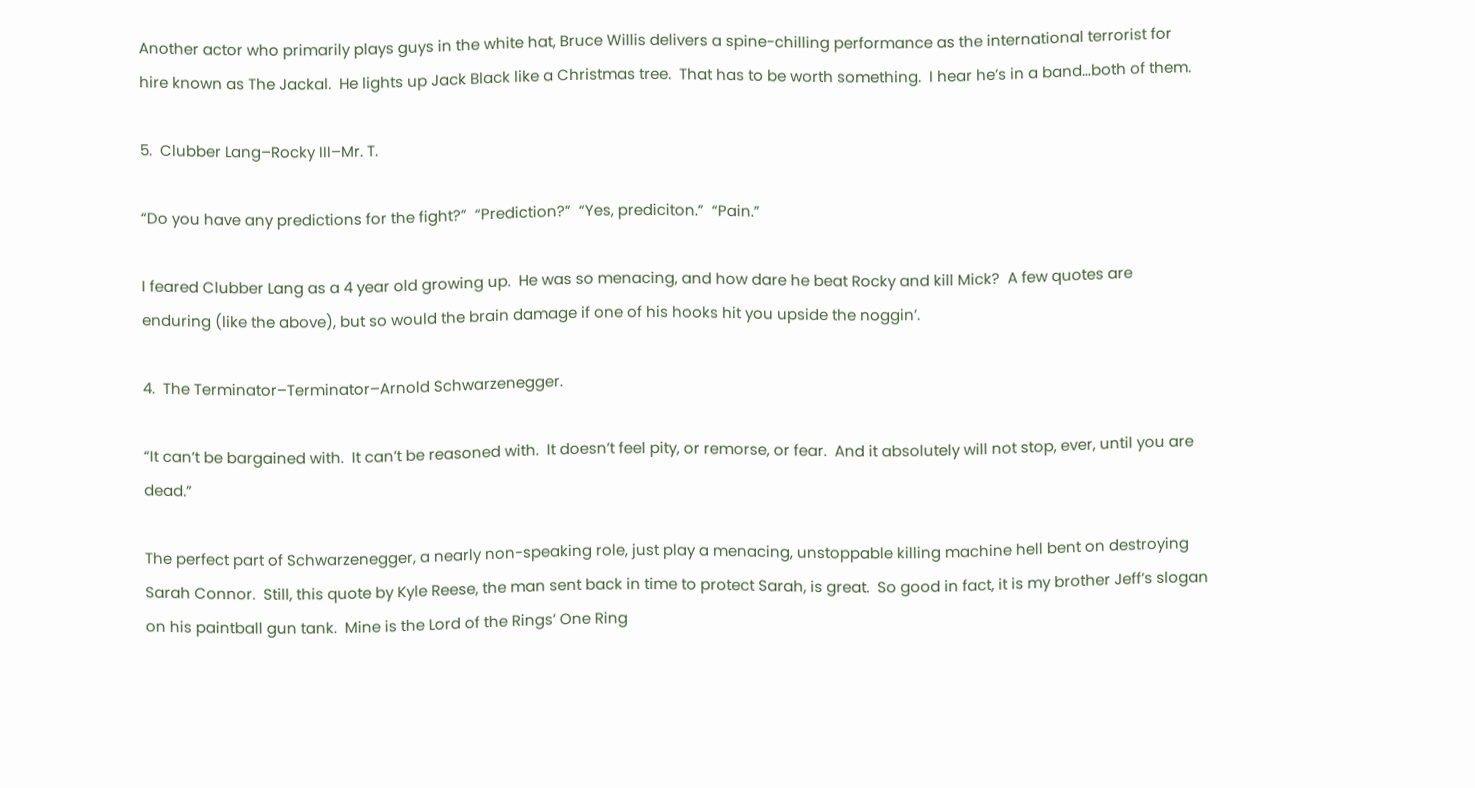Another actor who primarily plays guys in the white hat, Bruce Willis delivers a spine-chilling performance as the international terrorist for hire known as The Jackal.  He lights up Jack Black like a Christmas tree.  That has to be worth something.  I hear he’s in a band…both of them.

5.  Clubber Lang–Rocky III–Mr. T.

“Do you have any predictions for the fight?”  “Prediction?”  “Yes, prediciton.”  “Pain.”

I feared Clubber Lang as a 4 year old growing up.  He was so menacing, and how dare he beat Rocky and kill Mick?  A few quotes are enduring (like the above), but so would the brain damage if one of his hooks hit you upside the noggin’.

4.  The Terminator–Terminator–Arnold Schwarzenegger.

“It can’t be bargained with.  It can’t be reasoned with.  It doesn’t feel pity, or remorse, or fear.  And it absolutely will not stop, ever, until you are dead.”

The perfect part of Schwarzenegger, a nearly non-speaking role, just play a menacing, unstoppable killing machine hell bent on destroying Sarah Connor.  Still, this quote by Kyle Reese, the man sent back in time to protect Sarah, is great.  So good in fact, it is my brother Jeff’s slogan on his paintball gun tank.  Mine is the Lord of the Rings’ One Ring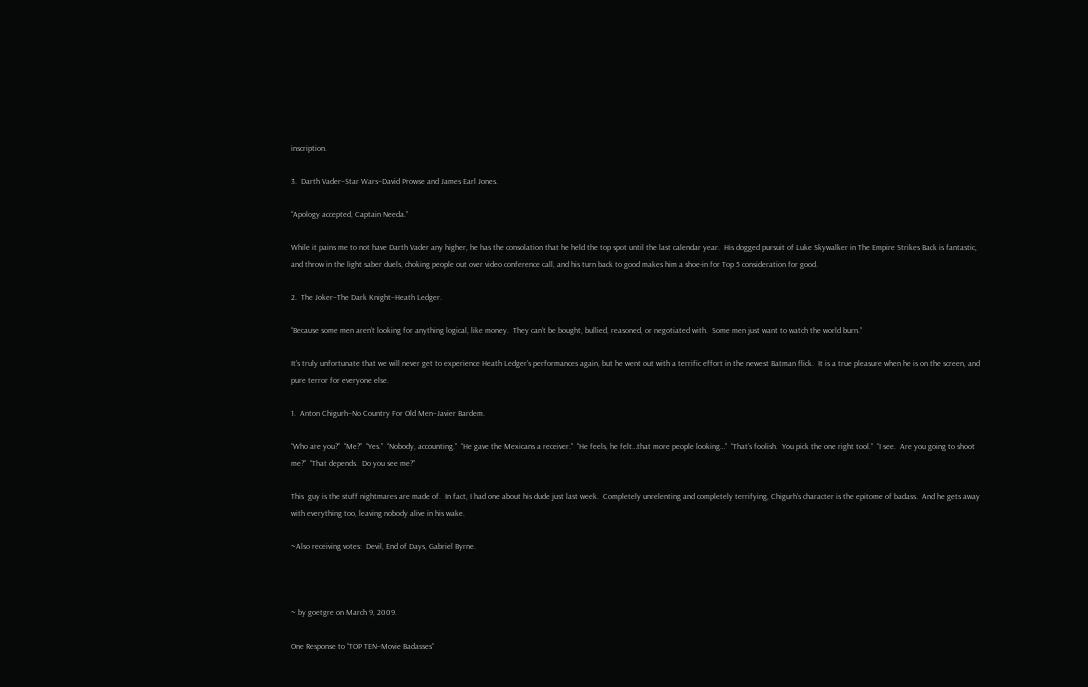inscription.

3.  Darth Vader–Star Wars–David Prowse and James Earl Jones.

“Apology accepted, Captain Needa.”

While it pains me to not have Darth Vader any higher, he has the consolation that he held the top spot until the last calendar year.  His dogged pursuit of Luke Skywalker in The Empire Strikes Back is fantastic, and throw in the light saber duels, choking people out over video conference call, and his turn back to good makes him a shoe-in for Top 5 consideration for good.

2.  The Joker–The Dark Knight–Heath Ledger.

“Because some men aren’t looking for anything logical, like money.  They can’t be bought, bullied, reasoned, or negotiated with.  Some men just want to watch the world burn.”

It’s truly unfortunate that we will never get to experience Heath Ledger’s performances again, but he went out with a terrific effort in the newest Batman flick.  It is a true pleasure when he is on the screen, and pure terror for everyone else.

1.  Anton Chigurh–No Country For Old Men–Javier Bardem.

“Who are you?”  “Me?”  “Yes.”  “Nobody, accounting.”  “He gave the Mexicans a receiver.”  “He feels, he felt…that more people looking…”  “That’s foolish.  You pick the one right tool.”  “I see.  Are you going to shoot me?”  “That depends.  Do you see me?”

This  guy is the stuff nightmares are made of.  In fact, I had one about his dude just last week.  Completely unrelenting and completely terrifying, Chigurh’s character is the epitome of badass.  And he gets away with everything too, leaving nobody alive in his wake.

~Also receiving votes:  Devil, End of Days, Gabriel Byrne.



~ by goetgre on March 9, 2009.

One Response to “TOP TEN–Movie Badasses”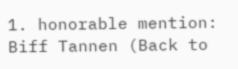1. honorable mention: Biff Tannen (Back to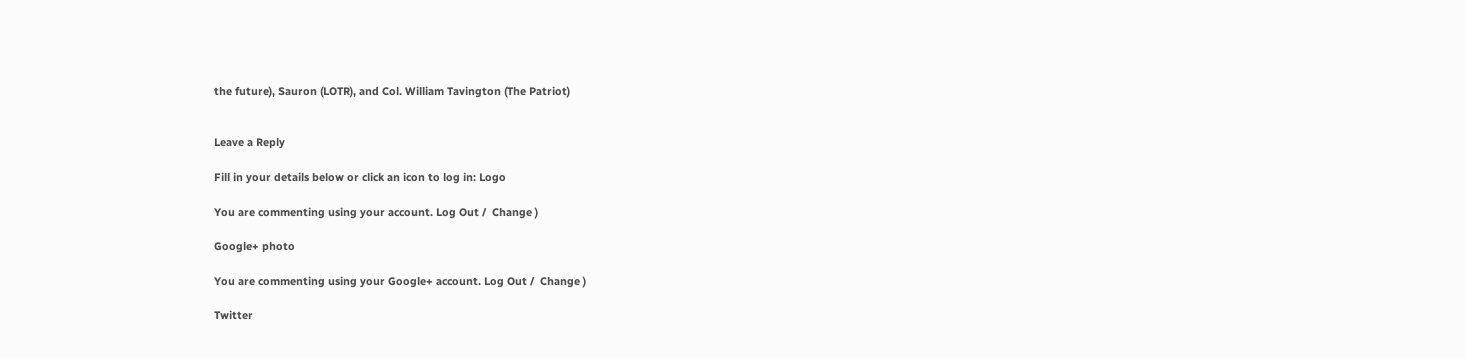the future), Sauron (LOTR), and Col. William Tavington (The Patriot)


Leave a Reply

Fill in your details below or click an icon to log in: Logo

You are commenting using your account. Log Out /  Change )

Google+ photo

You are commenting using your Google+ account. Log Out /  Change )

Twitter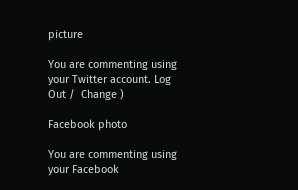picture

You are commenting using your Twitter account. Log Out /  Change )

Facebook photo

You are commenting using your Facebook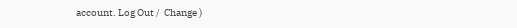account. Log Out /  Change )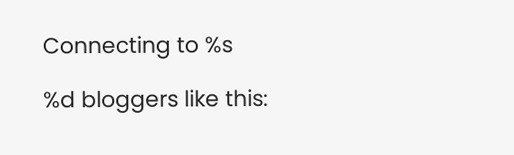Connecting to %s

%d bloggers like this: